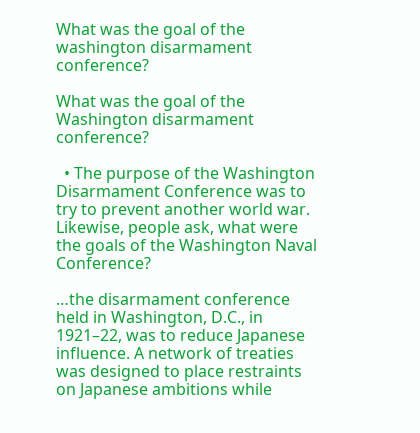What was the goal of the washington disarmament conference?

What was the goal of the Washington disarmament conference?

  • The purpose of the Washington Disarmament Conference was to try to prevent another world war. Likewise, people ask, what were the goals of the Washington Naval Conference?

…the disarmament conference held in Washington, D.C., in 1921–22, was to reduce Japanese influence. A network of treaties was designed to place restraints on Japanese ambitions while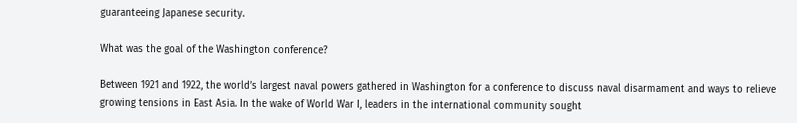guaranteeing Japanese security.

What was the goal of the Washington conference?

Between 1921 and 1922, the world’s largest naval powers gathered in Washington for a conference to discuss naval disarmament and ways to relieve growing tensions in East Asia. In the wake of World War I, leaders in the international community sought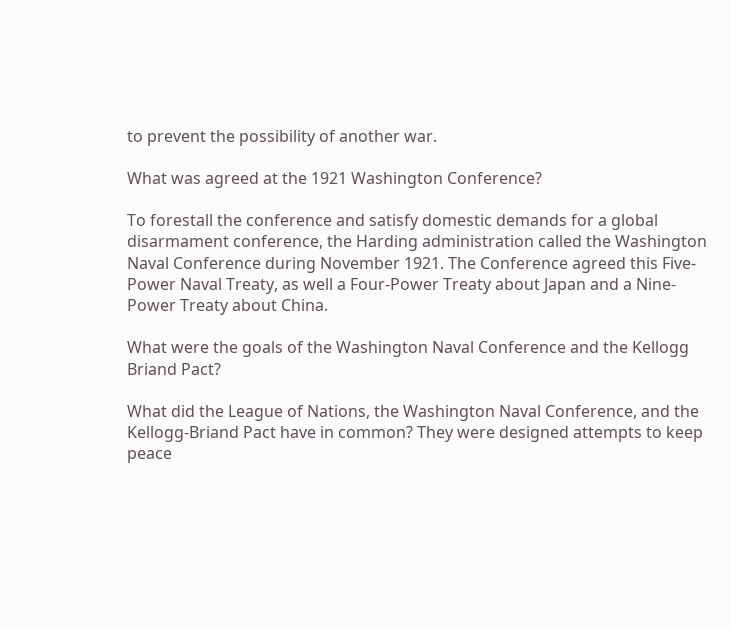to prevent the possibility of another war.

What was agreed at the 1921 Washington Conference?

To forestall the conference and satisfy domestic demands for a global disarmament conference, the Harding administration called the Washington Naval Conference during November 1921. The Conference agreed this Five-Power Naval Treaty, as well a Four-Power Treaty about Japan and a Nine-Power Treaty about China.

What were the goals of the Washington Naval Conference and the Kellogg Briand Pact?

What did the League of Nations, the Washington Naval Conference, and the Kellogg-Briand Pact have in common? They were designed attempts to keep peace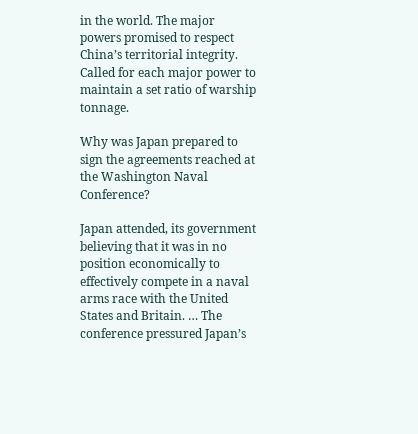in the world. The major powers promised to respect China’s territorial integrity. Called for each major power to maintain a set ratio of warship tonnage.

Why was Japan prepared to sign the agreements reached at the Washington Naval Conference?

Japan attended, its government believing that it was in no position economically to effectively compete in a naval arms race with the United States and Britain. … The conference pressured Japan’s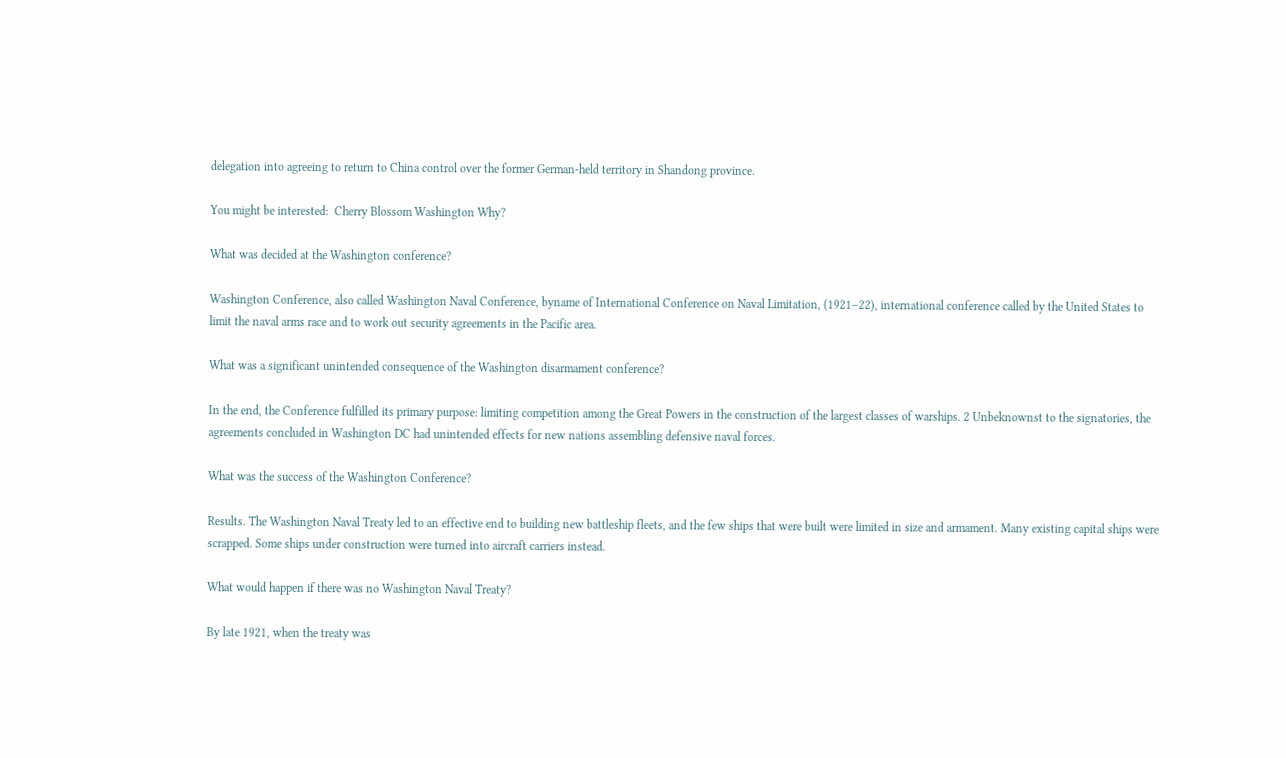delegation into agreeing to return to China control over the former German-held territory in Shandong province.

You might be interested:  Cherry Blossom Washington Why?

What was decided at the Washington conference?

Washington Conference, also called Washington Naval Conference, byname of International Conference on Naval Limitation, (1921–22), international conference called by the United States to limit the naval arms race and to work out security agreements in the Pacific area.

What was a significant unintended consequence of the Washington disarmament conference?

In the end, the Conference fulfilled its primary purpose: limiting competition among the Great Powers in the construction of the largest classes of warships. 2 Unbeknownst to the signatories, the agreements concluded in Washington DC had unintended effects for new nations assembling defensive naval forces.

What was the success of the Washington Conference?

Results. The Washington Naval Treaty led to an effective end to building new battleship fleets, and the few ships that were built were limited in size and armament. Many existing capital ships were scrapped. Some ships under construction were turned into aircraft carriers instead.

What would happen if there was no Washington Naval Treaty?

By late 1921, when the treaty was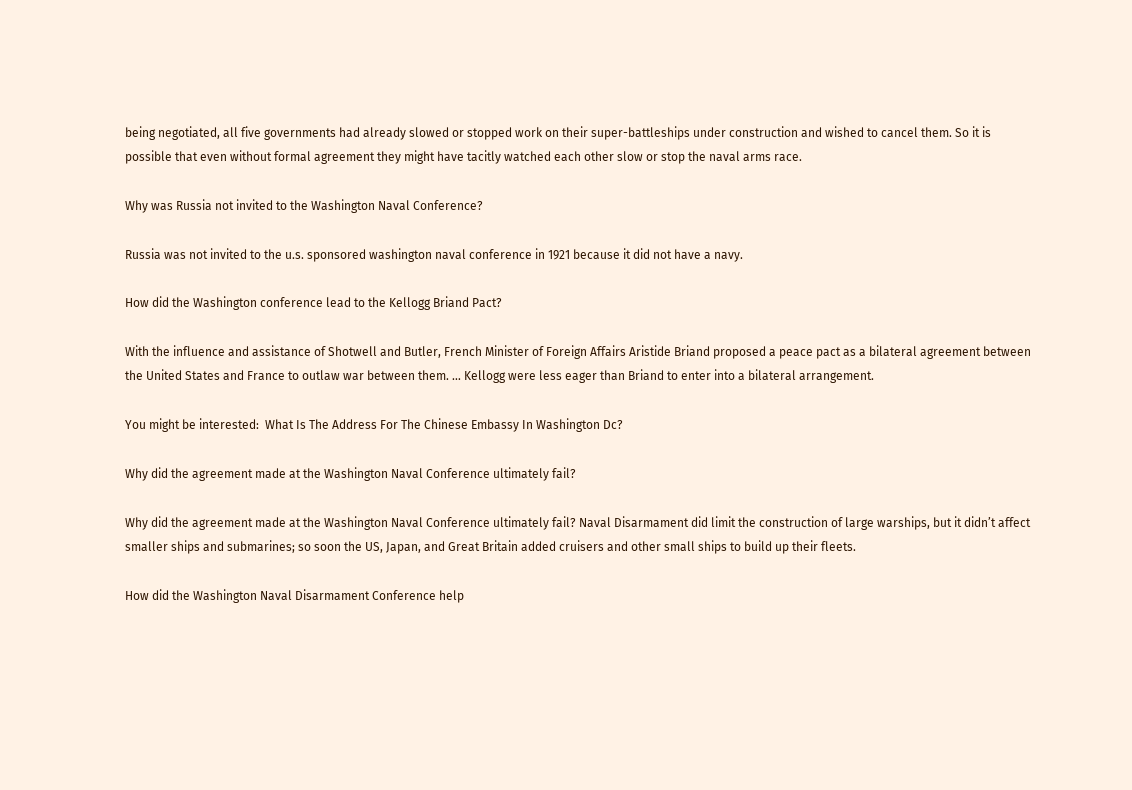being negotiated, all five governments had already slowed or stopped work on their super-battleships under construction and wished to cancel them. So it is possible that even without formal agreement they might have tacitly watched each other slow or stop the naval arms race.

Why was Russia not invited to the Washington Naval Conference?

Russia was not invited to the u.s. sponsored washington naval conference in 1921 because it did not have a navy.

How did the Washington conference lead to the Kellogg Briand Pact?

With the influence and assistance of Shotwell and Butler, French Minister of Foreign Affairs Aristide Briand proposed a peace pact as a bilateral agreement between the United States and France to outlaw war between them. … Kellogg were less eager than Briand to enter into a bilateral arrangement.

You might be interested:  What Is The Address For The Chinese Embassy In Washington Dc?

Why did the agreement made at the Washington Naval Conference ultimately fail?

Why did the agreement made at the Washington Naval Conference ultimately fail? Naval Disarmament did limit the construction of large warships, but it didn’t affect smaller ships and submarines; so soon the US, Japan, and Great Britain added cruisers and other small ships to build up their fleets.

How did the Washington Naval Disarmament Conference help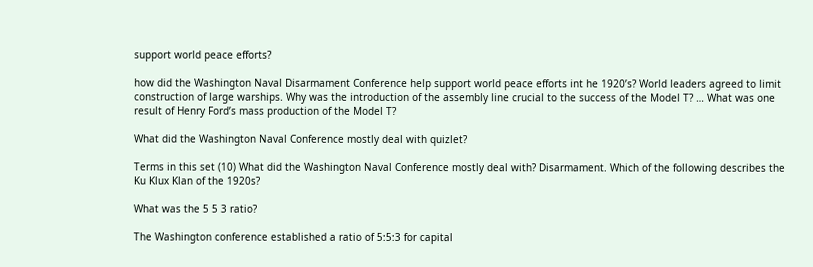support world peace efforts?

how did the Washington Naval Disarmament Conference help support world peace efforts int he 1920’s? World leaders agreed to limit construction of large warships. Why was the introduction of the assembly line crucial to the success of the Model T? … What was one result of Henry Ford’s mass production of the Model T?

What did the Washington Naval Conference mostly deal with quizlet?

Terms in this set (10) What did the Washington Naval Conference mostly deal with? Disarmament. Which of the following describes the Ku Klux Klan of the 1920s?

What was the 5 5 3 ratio?

The Washington conference established a ratio of 5:5:3 for capital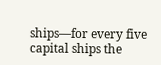ships—for every five capital ships the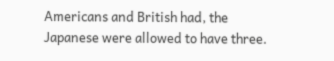Americans and British had, the Japanese were allowed to have three.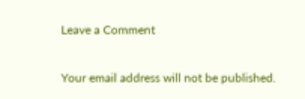Leave a Comment

Your email address will not be published.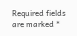Required fields are marked *